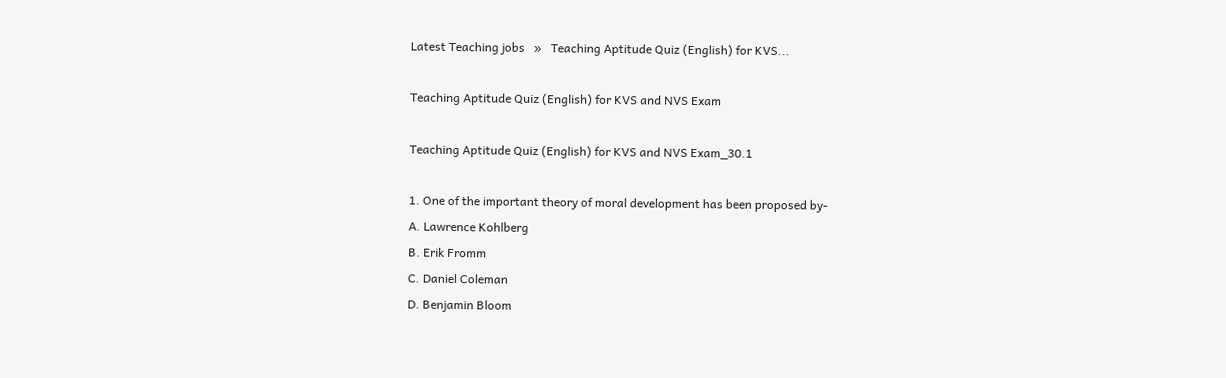Latest Teaching jobs   »   Teaching Aptitude Quiz (English) for KVS...

Teaching Aptitude Quiz (English) for KVS and NVS Exam

Teaching Aptitude Quiz (English) for KVS and NVS Exam_30.1

1. One of the important theory of moral development has been proposed by-
A. Lawrence Kohlberg
B. Erik Fromm
C. Daniel Coleman
D. Benjamin Bloom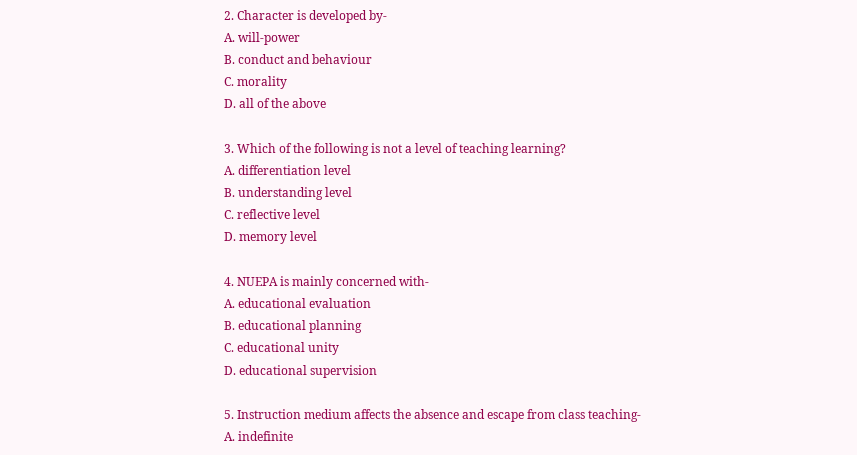2. Character is developed by-
A. will-power
B. conduct and behaviour
C. morality
D. all of the above

3. Which of the following is not a level of teaching learning?
A. differentiation level
B. understanding level
C. reflective level
D. memory level

4. NUEPA is mainly concerned with-
A. educational evaluation
B. educational planning
C. educational unity
D. educational supervision

5. Instruction medium affects the absence and escape from class teaching-
A. indefinite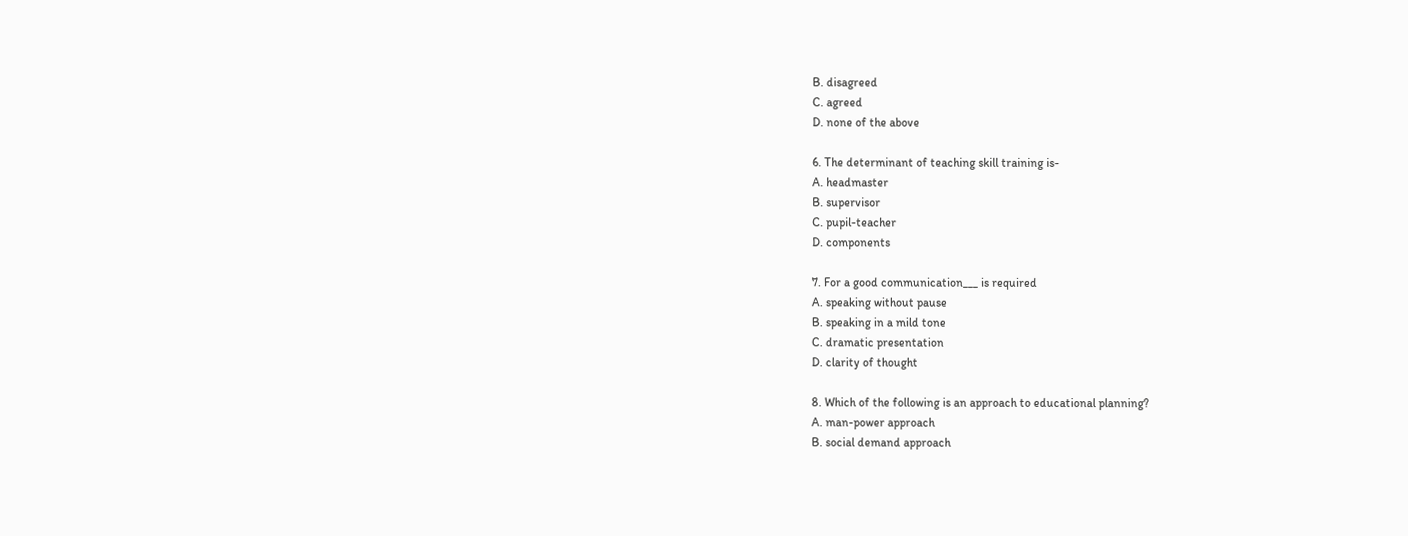B. disagreed
C. agreed
D. none of the above

6. The determinant of teaching skill training is-
A. headmaster
B. supervisor
C. pupil-teacher
D. components

7. For a good communication___ is required
A. speaking without pause
B. speaking in a mild tone
C. dramatic presentation
D. clarity of thought

8. Which of the following is an approach to educational planning?
A. man-power approach
B. social demand approach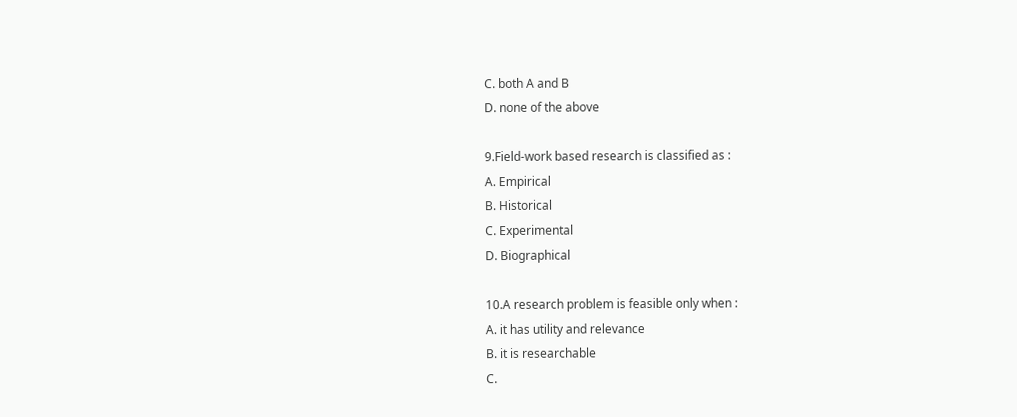C. both A and B
D. none of the above

9.Field-work based research is classified as :
A. Empirical
B. Historical
C. Experimental
D. Biographical

10.A research problem is feasible only when :
A. it has utility and relevance
B. it is researchable
C.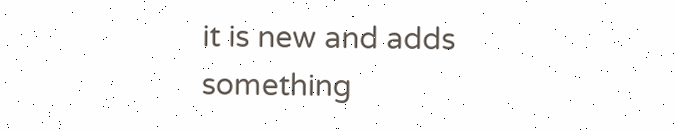it is new and adds something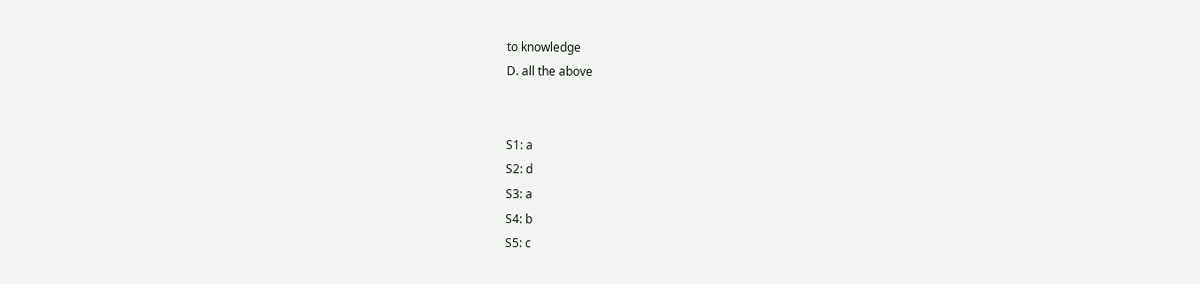to knowledge
D. all the above


S1: a
S2: d
S3: a
S4: b
S5: c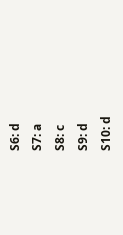S6: d
S7: a
S8: c
S9: d
S10: d